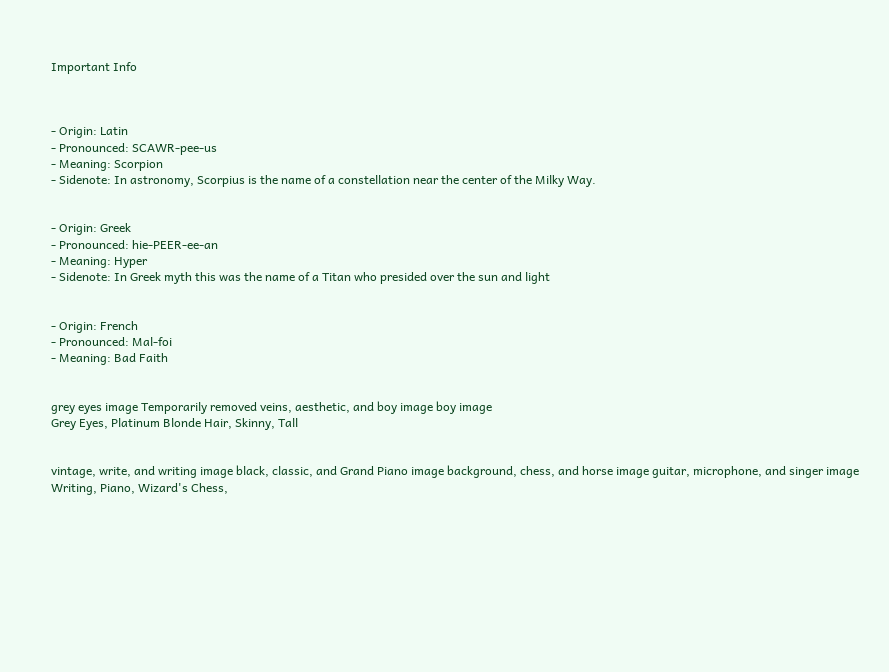Important Info



- Origin: Latin
- Pronounced: SCAWR-pee-us
- Meaning: Scorpion
- Sidenote: In astronomy, Scorpius is the name of a constellation near the center of the Milky Way.


- Origin: Greek
- Pronounced: hie-PEER-ee-an
- Meaning: Hyper
- Sidenote: In Greek myth this was the name of a Titan who presided over the sun and light


- Origin: French
- Pronounced: Mal-foi
- Meaning: Bad Faith


grey eyes image Temporarily removed veins, aesthetic, and boy image boy image
Grey Eyes, Platinum Blonde Hair, Skinny, Tall


vintage, write, and writing image black, classic, and Grand Piano image background, chess, and horse image guitar, microphone, and singer image
Writing, Piano, Wizard's Chess,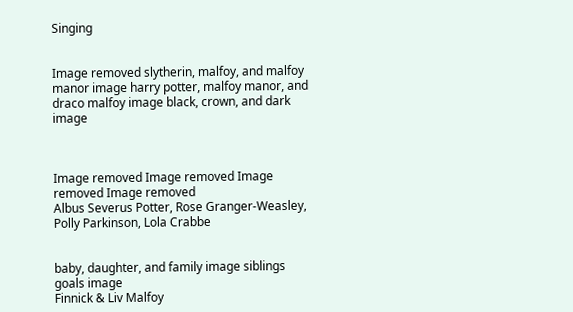Singing


Image removed slytherin, malfoy, and malfoy manor image harry potter, malfoy manor, and draco malfoy image black, crown, and dark image



Image removed Image removed Image removed Image removed
Albus Severus Potter, Rose Granger-Weasley, Polly Parkinson, Lola Crabbe


baby, daughter, and family image siblings goals image
Finnick & Liv Malfoy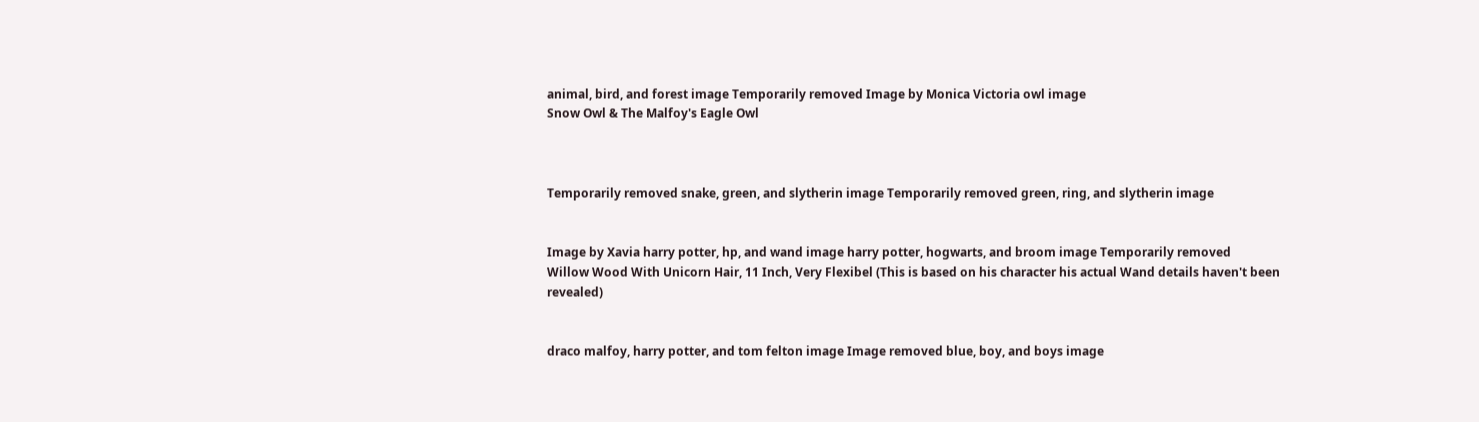animal, bird, and forest image Temporarily removed Image by Monica Victoria owl image
Snow Owl & The Malfoy's Eagle Owl



Temporarily removed snake, green, and slytherin image Temporarily removed green, ring, and slytherin image


Image by Xavia harry potter, hp, and wand image harry potter, hogwarts, and broom image Temporarily removed
Willow Wood With Unicorn Hair, 11 Inch, Very Flexibel (This is based on his character his actual Wand details haven't been revealed)


draco malfoy, harry potter, and tom felton image Image removed blue, boy, and boys image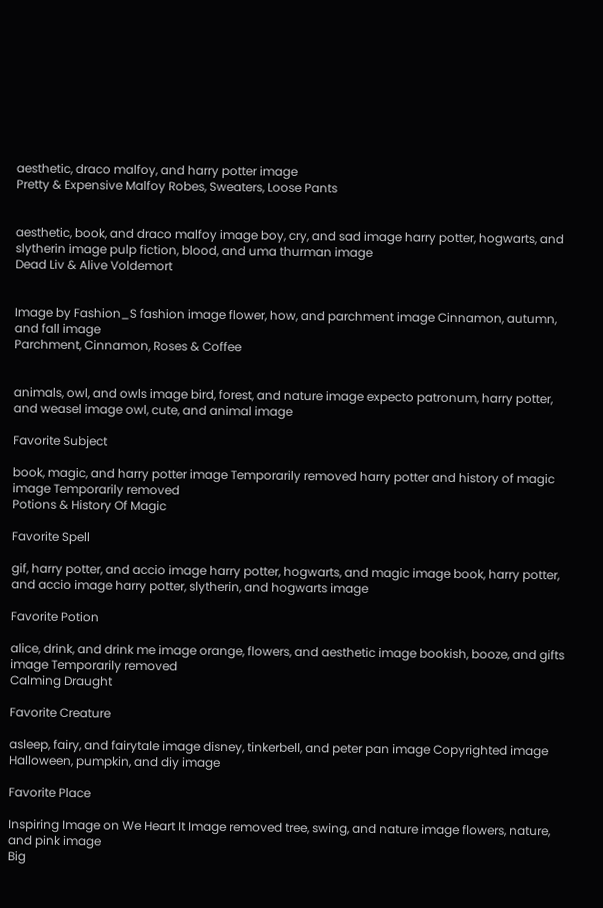aesthetic, draco malfoy, and harry potter image
Pretty & Expensive Malfoy Robes, Sweaters, Loose Pants


aesthetic, book, and draco malfoy image boy, cry, and sad image harry potter, hogwarts, and slytherin image pulp fiction, blood, and uma thurman image
Dead Liv & Alive Voldemort


Image by Fashion_S fashion image flower, how, and parchment image Cinnamon, autumn, and fall image
Parchment, Cinnamon, Roses & Coffee


animals, owl, and owls image bird, forest, and nature image expecto patronum, harry potter, and weasel image owl, cute, and animal image

Favorite Subject

book, magic, and harry potter image Temporarily removed harry potter and history of magic image Temporarily removed
Potions & History Of Magic

Favorite Spell

gif, harry potter, and accio image harry potter, hogwarts, and magic image book, harry potter, and accio image harry potter, slytherin, and hogwarts image

Favorite Potion

alice, drink, and drink me image orange, flowers, and aesthetic image bookish, booze, and gifts image Temporarily removed
Calming Draught

Favorite Creature

asleep, fairy, and fairytale image disney, tinkerbell, and peter pan image Copyrighted image Halloween, pumpkin, and diy image

Favorite Place

Inspiring Image on We Heart It Image removed tree, swing, and nature image flowers, nature, and pink image
Big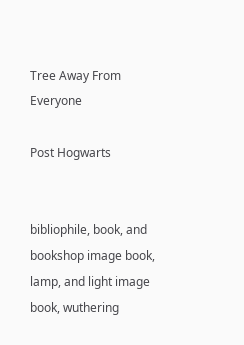Tree Away From Everyone

Post Hogwarts


bibliophile, book, and bookshop image book, lamp, and light image book, wuthering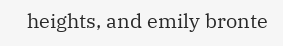heights, and emily bronte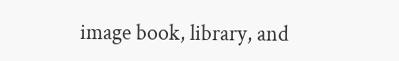image book, library, and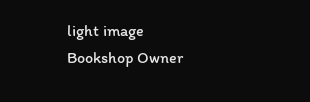light image
Bookshop Owner